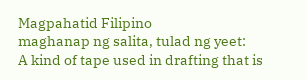Magpahatid Filipino
maghanap ng salita, tulad ng yeet:
A kind of tape used in drafting that is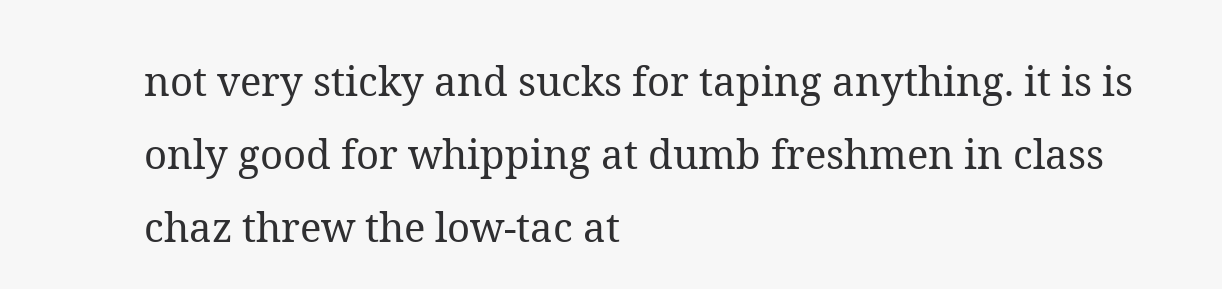not very sticky and sucks for taping anything. it is is only good for whipping at dumb freshmen in class
chaz threw the low-tac at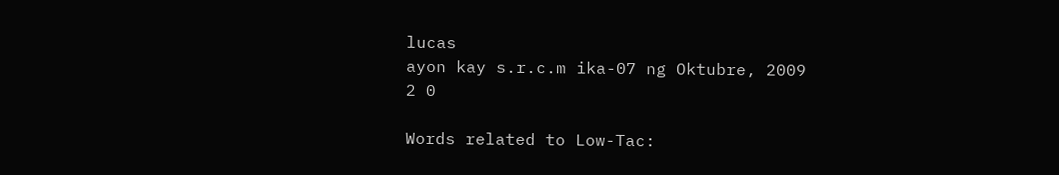lucas
ayon kay s.r.c.m ika-07 ng Oktubre, 2009
2 0

Words related to Low-Tac: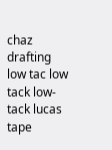chaz drafting low tac low tack low-tack lucas tape